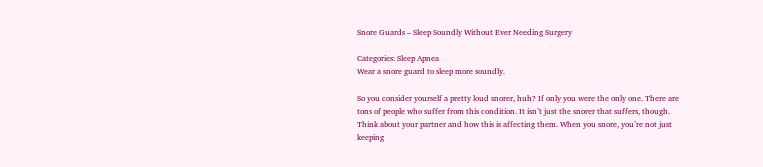Snore Guards – Sleep Soundly Without Ever Needing Surgery

Categories: Sleep Apnea
Wear a snore guard to sleep more soundly.

So you consider yourself a pretty loud snorer, huh? If only you were the only one. There are tons of people who suffer from this condition. It isn’t just the snorer that suffers, though. Think about your partner and how this is affecting them. When you snore, you’re not just keeping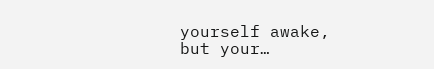yourself awake, but your…